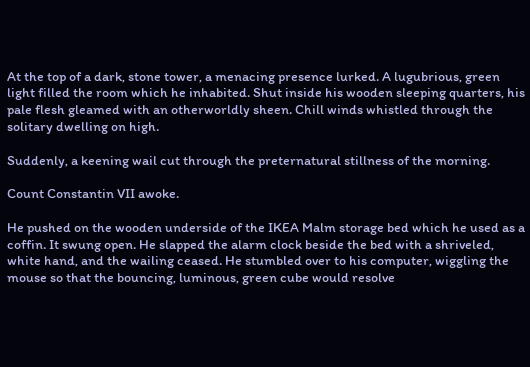At the top of a dark, stone tower, a menacing presence lurked. A lugubrious, green light filled the room which he inhabited. Shut inside his wooden sleeping quarters, his pale flesh gleamed with an otherworldly sheen. Chill winds whistled through the solitary dwelling on high.

Suddenly, a keening wail cut through the preternatural stillness of the morning.

Count Constantin VII awoke.

He pushed on the wooden underside of the IKEA Malm storage bed which he used as a coffin. It swung open. He slapped the alarm clock beside the bed with a shriveled, white hand, and the wailing ceased. He stumbled over to his computer, wiggling the mouse so that the bouncing, luminous, green cube would resolve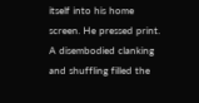itself into his home screen. He pressed print. A disembodied clanking and shuffling filled the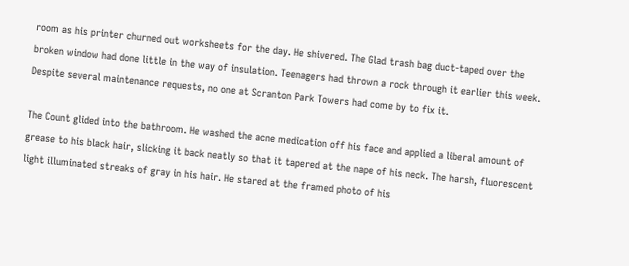room as his printer churned out worksheets for the day. He shivered. The Glad trash bag duct-taped over the broken window had done little in the way of insulation. Teenagers had thrown a rock through it earlier this week. Despite several maintenance requests, no one at Scranton Park Towers had come by to fix it.

The Count glided into the bathroom. He washed the acne medication off his face and applied a liberal amount of grease to his black hair, slicking it back neatly so that it tapered at the nape of his neck. The harsh, fluorescent light illuminated streaks of gray in his hair. He stared at the framed photo of his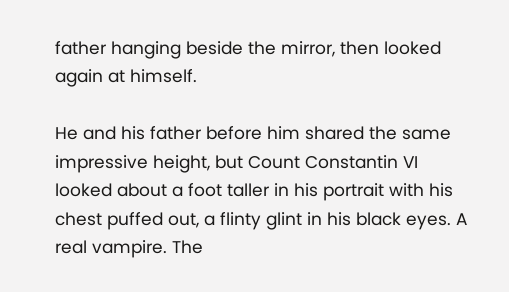father hanging beside the mirror, then looked again at himself.

He and his father before him shared the same impressive height, but Count Constantin VI looked about a foot taller in his portrait with his chest puffed out, a flinty glint in his black eyes. A real vampire. The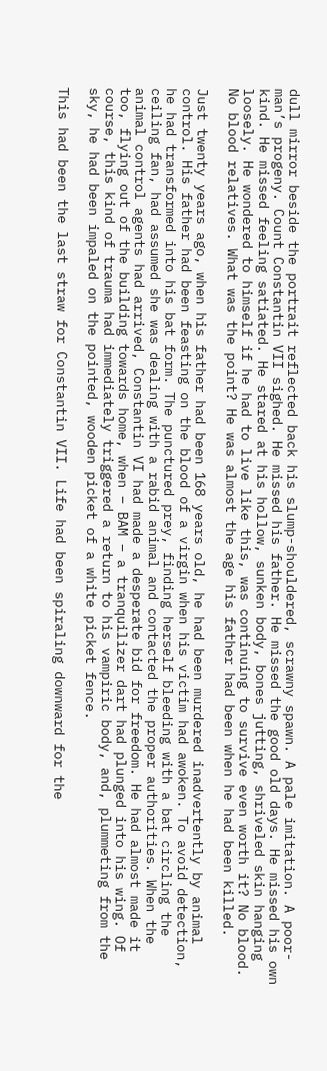dull mirror beside the portrait reflected back his slump-shouldered, scrawny spawn. A pale imitation. A poor-man’s progeny. Count Constantin VII sighed. He missed his father. He missed the good old days. He missed his own kind. He missed feeling satiated. He stared at his hollow, sunken body, bones jutting, shriveled skin hanging loosely. He wondered to himself if he had to live like this, was continuing to survive even worth it? No blood. No blood relatives. What was the point? He was almost the age his father had been when he had been killed.

Just twenty years ago, when his father had been 168 years old, he had been murdered inadvertently by animal control. His father had been feasting on the blood of a virgin when his victim had awoken. To avoid detection, he had transformed into his bat form. The punctured prey, finding herself bleeding with a bat circling the ceiling fan, had assumed she was dealing with a rabid animal and contacted the proper authorities. When the animal control agents had arrived, Constantin VI had made a desperate bid for freedom. He had almost made it too, flying out of the building towards home, when – BAM – a tranquilizer dart had plunged into his wing. Of course, this kind of trauma had immediately triggered a return to his vampiric body, and, plummeting from the sky, he had been impaled on the pointed, wooden picket of a white picket fence.

This had been the last straw for Constantin VII. Life had been spiraling downward for the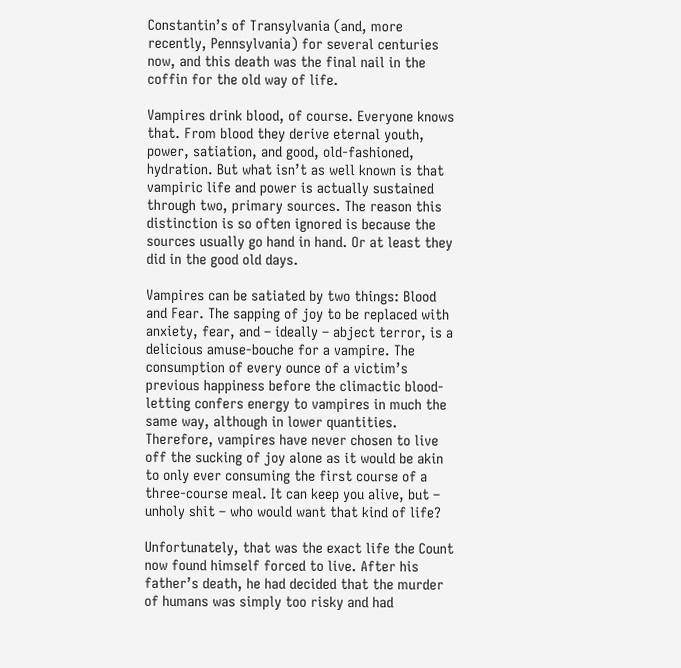Constantin’s of Transylvania (and, more recently, Pennsylvania) for several centuries now, and this death was the final nail in the coffin for the old way of life.

Vampires drink blood, of course. Everyone knows that. From blood they derive eternal youth, power, satiation, and good, old-fashioned, hydration. But what isn’t as well known is that vampiric life and power is actually sustained through two, primary sources. The reason this distinction is so often ignored is because the sources usually go hand in hand. Or at least they did in the good old days.

Vampires can be satiated by two things: Blood and Fear. The sapping of joy to be replaced with anxiety, fear, and – ideally – abject terror, is a delicious amuse-bouche for a vampire. The consumption of every ounce of a victim’s previous happiness before the climactic blood-letting confers energy to vampires in much the same way, although in lower quantities. Therefore, vampires have never chosen to live off the sucking of joy alone as it would be akin to only ever consuming the first course of a three-course meal. It can keep you alive, but – unholy shit – who would want that kind of life?

Unfortunately, that was the exact life the Count now found himself forced to live. After his father’s death, he had decided that the murder of humans was simply too risky and had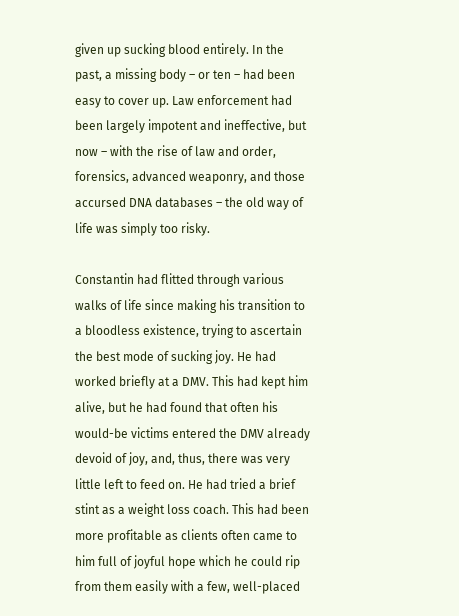given up sucking blood entirely. In the past, a missing body – or ten – had been easy to cover up. Law enforcement had been largely impotent and ineffective, but now – with the rise of law and order, forensics, advanced weaponry, and those accursed DNA databases – the old way of life was simply too risky.

Constantin had flitted through various walks of life since making his transition to a bloodless existence, trying to ascertain the best mode of sucking joy. He had worked briefly at a DMV. This had kept him alive, but he had found that often his would-be victims entered the DMV already devoid of joy, and, thus, there was very little left to feed on. He had tried a brief stint as a weight loss coach. This had been more profitable as clients often came to him full of joyful hope which he could rip from them easily with a few, well-placed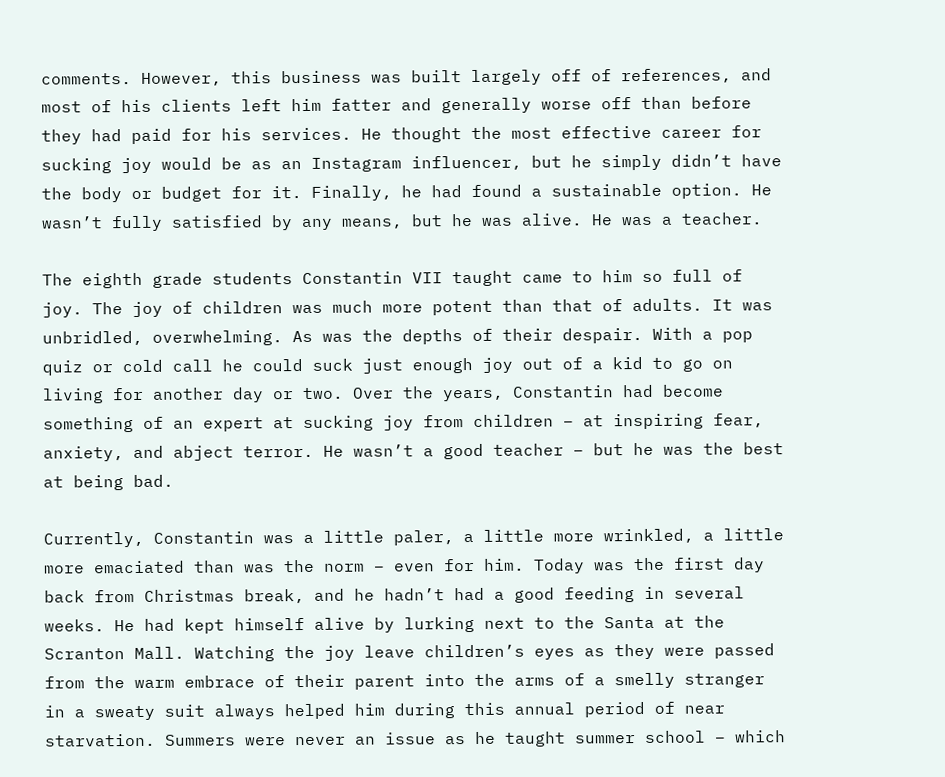comments. However, this business was built largely off of references, and most of his clients left him fatter and generally worse off than before they had paid for his services. He thought the most effective career for sucking joy would be as an Instagram influencer, but he simply didn’t have the body or budget for it. Finally, he had found a sustainable option. He wasn’t fully satisfied by any means, but he was alive. He was a teacher.

The eighth grade students Constantin VII taught came to him so full of joy. The joy of children was much more potent than that of adults. It was unbridled, overwhelming. As was the depths of their despair. With a pop quiz or cold call he could suck just enough joy out of a kid to go on living for another day or two. Over the years, Constantin had become something of an expert at sucking joy from children – at inspiring fear, anxiety, and abject terror. He wasn’t a good teacher – but he was the best at being bad.

Currently, Constantin was a little paler, a little more wrinkled, a little more emaciated than was the norm – even for him. Today was the first day back from Christmas break, and he hadn’t had a good feeding in several weeks. He had kept himself alive by lurking next to the Santa at the Scranton Mall. Watching the joy leave children’s eyes as they were passed from the warm embrace of their parent into the arms of a smelly stranger in a sweaty suit always helped him during this annual period of near starvation. Summers were never an issue as he taught summer school – which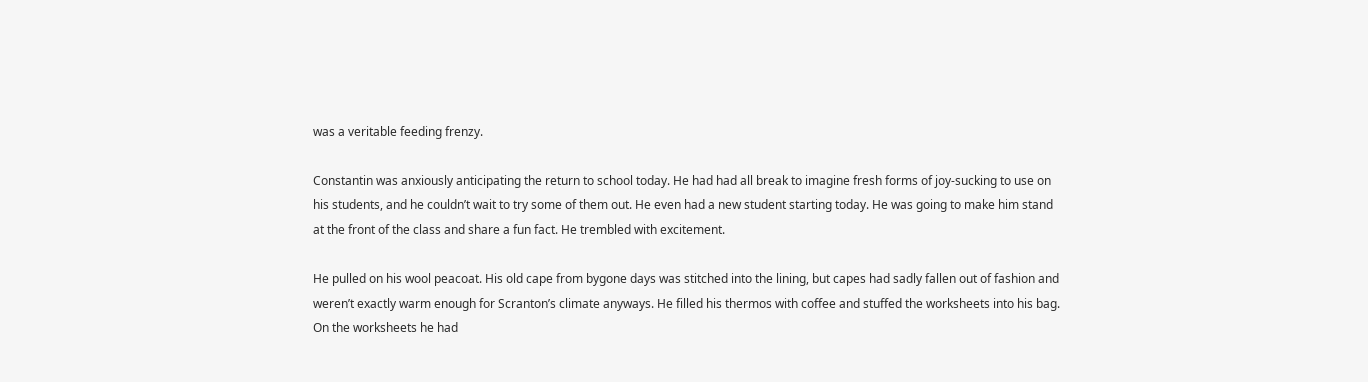was a veritable feeding frenzy.

Constantin was anxiously anticipating the return to school today. He had had all break to imagine fresh forms of joy-sucking to use on his students, and he couldn’t wait to try some of them out. He even had a new student starting today. He was going to make him stand at the front of the class and share a fun fact. He trembled with excitement.

He pulled on his wool peacoat. His old cape from bygone days was stitched into the lining, but capes had sadly fallen out of fashion and weren’t exactly warm enough for Scranton’s climate anyways. He filled his thermos with coffee and stuffed the worksheets into his bag. On the worksheets he had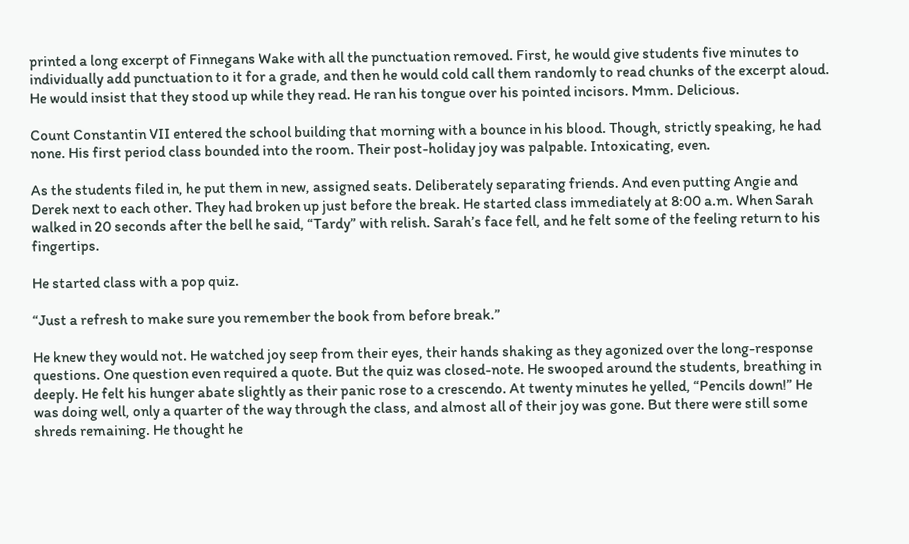printed a long excerpt of Finnegans Wake with all the punctuation removed. First, he would give students five minutes to individually add punctuation to it for a grade, and then he would cold call them randomly to read chunks of the excerpt aloud. He would insist that they stood up while they read. He ran his tongue over his pointed incisors. Mmm. Delicious.

Count Constantin VII entered the school building that morning with a bounce in his blood. Though, strictly speaking, he had none. His first period class bounded into the room. Their post-holiday joy was palpable. Intoxicating, even.

As the students filed in, he put them in new, assigned seats. Deliberately separating friends. And even putting Angie and Derek next to each other. They had broken up just before the break. He started class immediately at 8:00 a.m. When Sarah walked in 20 seconds after the bell he said, “Tardy” with relish. Sarah’s face fell, and he felt some of the feeling return to his fingertips.

He started class with a pop quiz.

“Just a refresh to make sure you remember the book from before break.”

He knew they would not. He watched joy seep from their eyes, their hands shaking as they agonized over the long-response questions. One question even required a quote. But the quiz was closed-note. He swooped around the students, breathing in deeply. He felt his hunger abate slightly as their panic rose to a crescendo. At twenty minutes he yelled, “Pencils down!” He was doing well, only a quarter of the way through the class, and almost all of their joy was gone. But there were still some shreds remaining. He thought he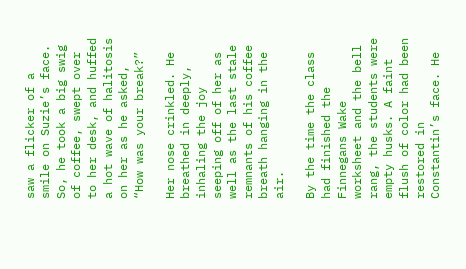saw a flicker of a smile on Suzie’s face. So, he took a big swig of coffee, swept over to her desk, and huffed a hot wave of halitosis on her as he asked, “How was your break?”

Her nose crinkled. He breathed in deeply, inhaling the joy seeping off of her as well as the last stale remnants of his coffee breath hanging in the air.

By the time the class had finished the Finnegans Wake worksheet and the bell rang, the students were empty husks. A faint flush of color had been restored in Constantin’s face. He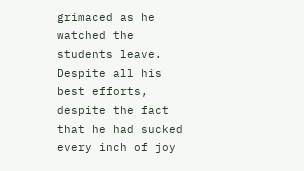grimaced as he watched the students leave. Despite all his best efforts, despite the fact that he had sucked every inch of joy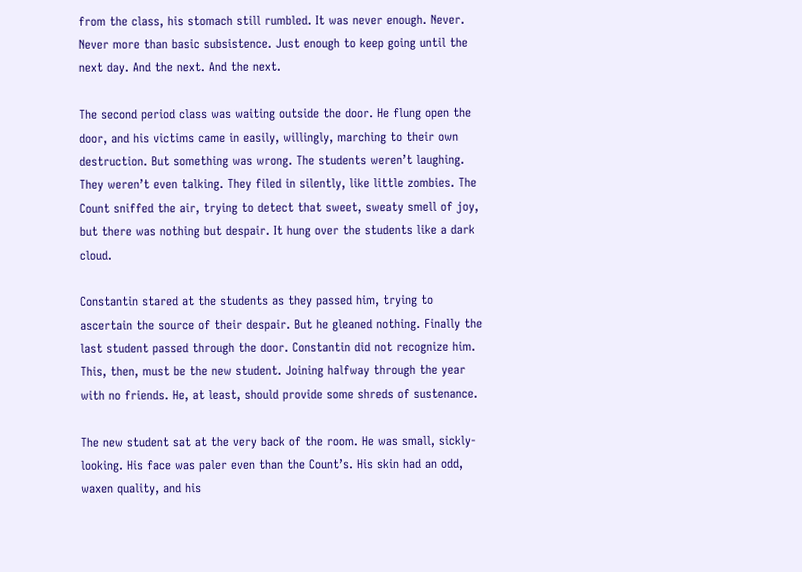from the class, his stomach still rumbled. It was never enough. Never. Never more than basic subsistence. Just enough to keep going until the next day. And the next. And the next.

The second period class was waiting outside the door. He flung open the door, and his victims came in easily, willingly, marching to their own destruction. But something was wrong. The students weren’t laughing. They weren’t even talking. They filed in silently, like little zombies. The Count sniffed the air, trying to detect that sweet, sweaty smell of joy, but there was nothing but despair. It hung over the students like a dark cloud.

Constantin stared at the students as they passed him, trying to ascertain the source of their despair. But he gleaned nothing. Finally the last student passed through the door. Constantin did not recognize him. This, then, must be the new student. Joining halfway through the year with no friends. He, at least, should provide some shreds of sustenance.

The new student sat at the very back of the room. He was small, sickly-looking. His face was paler even than the Count’s. His skin had an odd, waxen quality, and his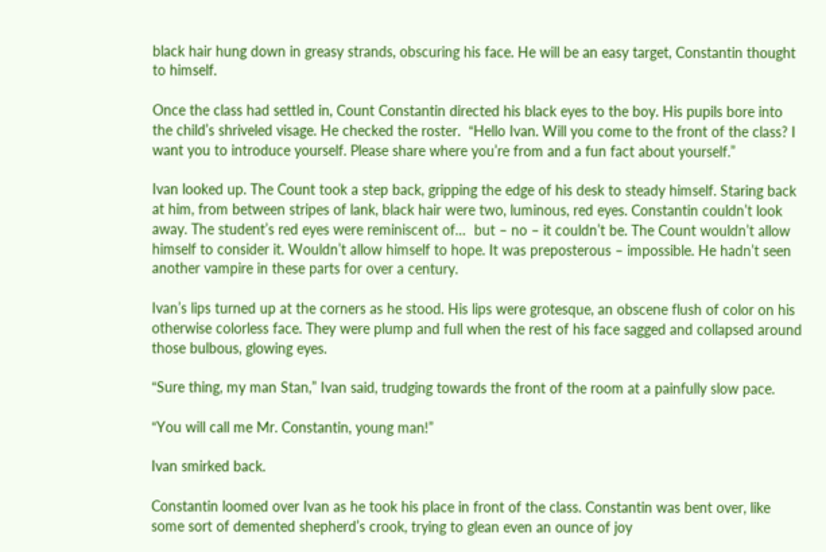black hair hung down in greasy strands, obscuring his face. He will be an easy target, Constantin thought to himself.

Once the class had settled in, Count Constantin directed his black eyes to the boy. His pupils bore into the child’s shriveled visage. He checked the roster.  “Hello Ivan. Will you come to the front of the class? I want you to introduce yourself. Please share where you’re from and a fun fact about yourself.”

Ivan looked up. The Count took a step back, gripping the edge of his desk to steady himself. Staring back at him, from between stripes of lank, black hair were two, luminous, red eyes. Constantin couldn’t look away. The student’s red eyes were reminiscent of…  but – no – it couldn’t be. The Count wouldn’t allow himself to consider it. Wouldn’t allow himself to hope. It was preposterous – impossible. He hadn’t seen another vampire in these parts for over a century.

Ivan’s lips turned up at the corners as he stood. His lips were grotesque, an obscene flush of color on his otherwise colorless face. They were plump and full when the rest of his face sagged and collapsed around those bulbous, glowing eyes.

“Sure thing, my man Stan,” Ivan said, trudging towards the front of the room at a painfully slow pace.

“You will call me Mr. Constantin, young man!”

Ivan smirked back.

Constantin loomed over Ivan as he took his place in front of the class. Constantin was bent over, like some sort of demented shepherd’s crook, trying to glean even an ounce of joy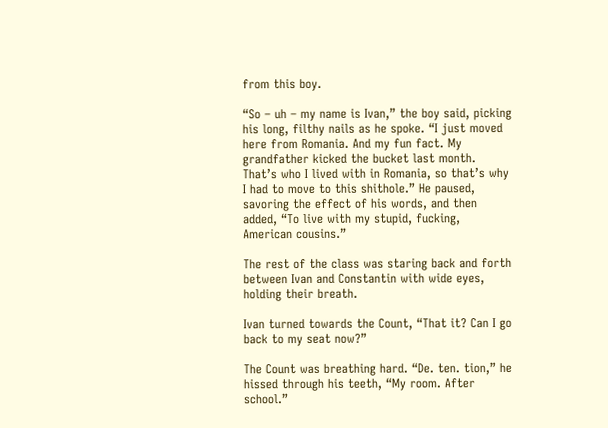from this boy.

“So – uh – my name is Ivan,” the boy said, picking his long, filthy nails as he spoke. “I just moved here from Romania. And my fun fact. My grandfather kicked the bucket last month. That’s who I lived with in Romania, so that’s why I had to move to this shithole.” He paused, savoring the effect of his words, and then added, “To live with my stupid, fucking, American cousins.”

The rest of the class was staring back and forth between Ivan and Constantin with wide eyes, holding their breath.

Ivan turned towards the Count, “That it? Can I go back to my seat now?”

The Count was breathing hard. “De. ten. tion,” he hissed through his teeth, “My room. After school.”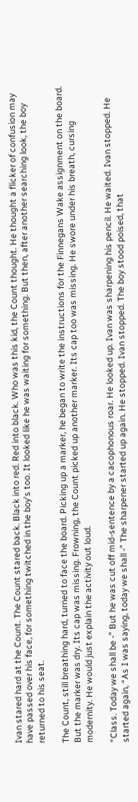Ivan stared hard at the Count. The Count stared back. Black into red. Red into black. Who was this kid, the Count thought. He thought a flicker of confusion may have passed over his face, for something twitched in the boy’s too. It looked like he was waiting for something. But then, after another searching look, the boy returned to his seat.

The Count, still breathing hard, turned to face the board. Picking up a marker, he began to write the instructions for the Finnegans Wake assignment on the board. But the marker was dry. Its cap was missing. Frowning, the Count picked up another marker. Its cap too was missing. He swore under his breath, cursing modernity. He would just explain the activity out loud.

“Class. Today we shall be -” But he was cut off mid-sentence by a cacophonous roar. He looked up. Ivan was sharpening his pencil. He waited. Ivan stopped. He started again, “As I was saying, today we shall -” The sharpener started up again. He stopped. Ivan stopped. The boy stood poised, that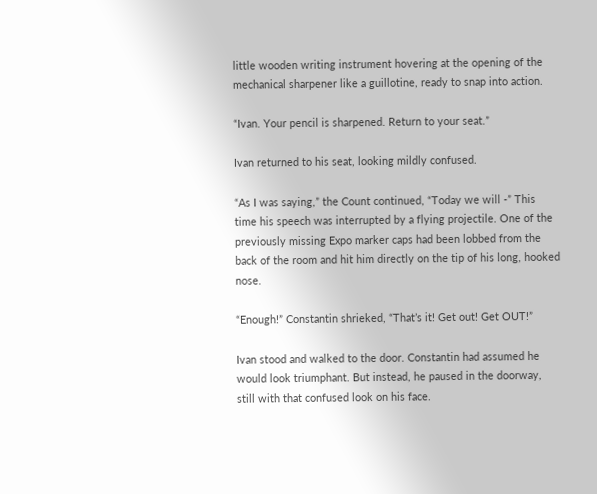little wooden writing instrument hovering at the opening of the mechanical sharpener like a guillotine, ready to snap into action.

“Ivan. Your pencil is sharpened. Return to your seat.”

Ivan returned to his seat, looking mildly confused.

“As I was saying,” the Count continued, “Today we will -” This time his speech was interrupted by a flying projectile. One of the previously missing Expo marker caps had been lobbed from the back of the room and hit him directly on the tip of his long, hooked nose.

“Enough!” Constantin shrieked, “That’s it! Get out! Get OUT!”

Ivan stood and walked to the door. Constantin had assumed he would look triumphant. But instead, he paused in the doorway, still with that confused look on his face.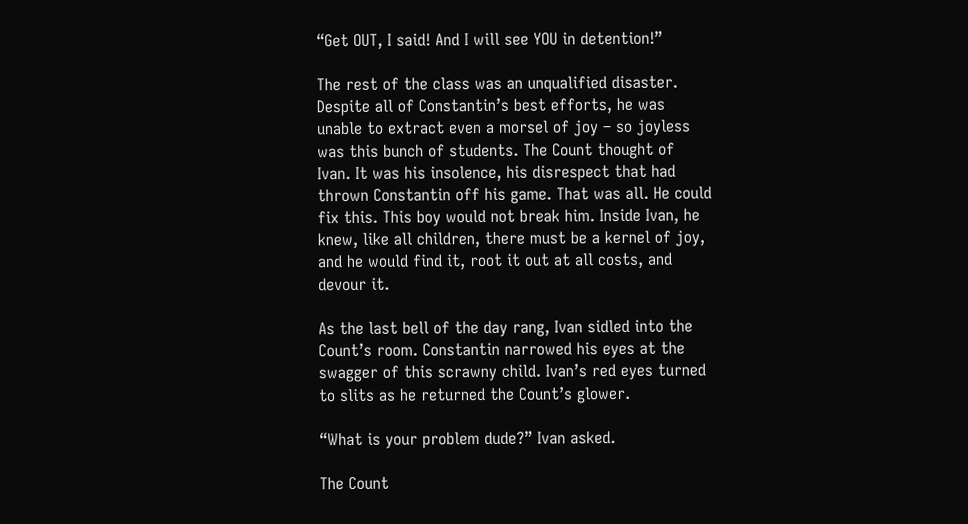“Get OUT, I said! And I will see YOU in detention!”

The rest of the class was an unqualified disaster. Despite all of Constantin’s best efforts, he was unable to extract even a morsel of joy – so joyless was this bunch of students. The Count thought of Ivan. It was his insolence, his disrespect that had thrown Constantin off his game. That was all. He could fix this. This boy would not break him. Inside Ivan, he knew, like all children, there must be a kernel of joy, and he would find it, root it out at all costs, and devour it.

As the last bell of the day rang, Ivan sidled into the Count’s room. Constantin narrowed his eyes at the swagger of this scrawny child. Ivan’s red eyes turned to slits as he returned the Count’s glower.

“What is your problem dude?” Ivan asked.

The Count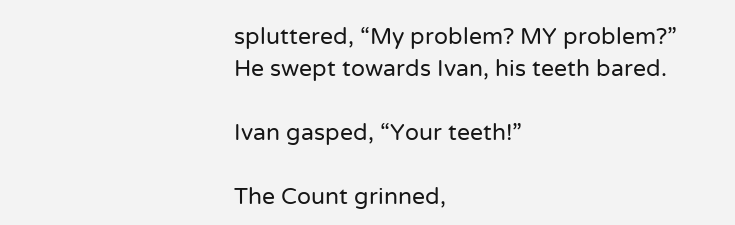spluttered, “My problem? MY problem?” He swept towards Ivan, his teeth bared.

Ivan gasped, “Your teeth!”

The Count grinned,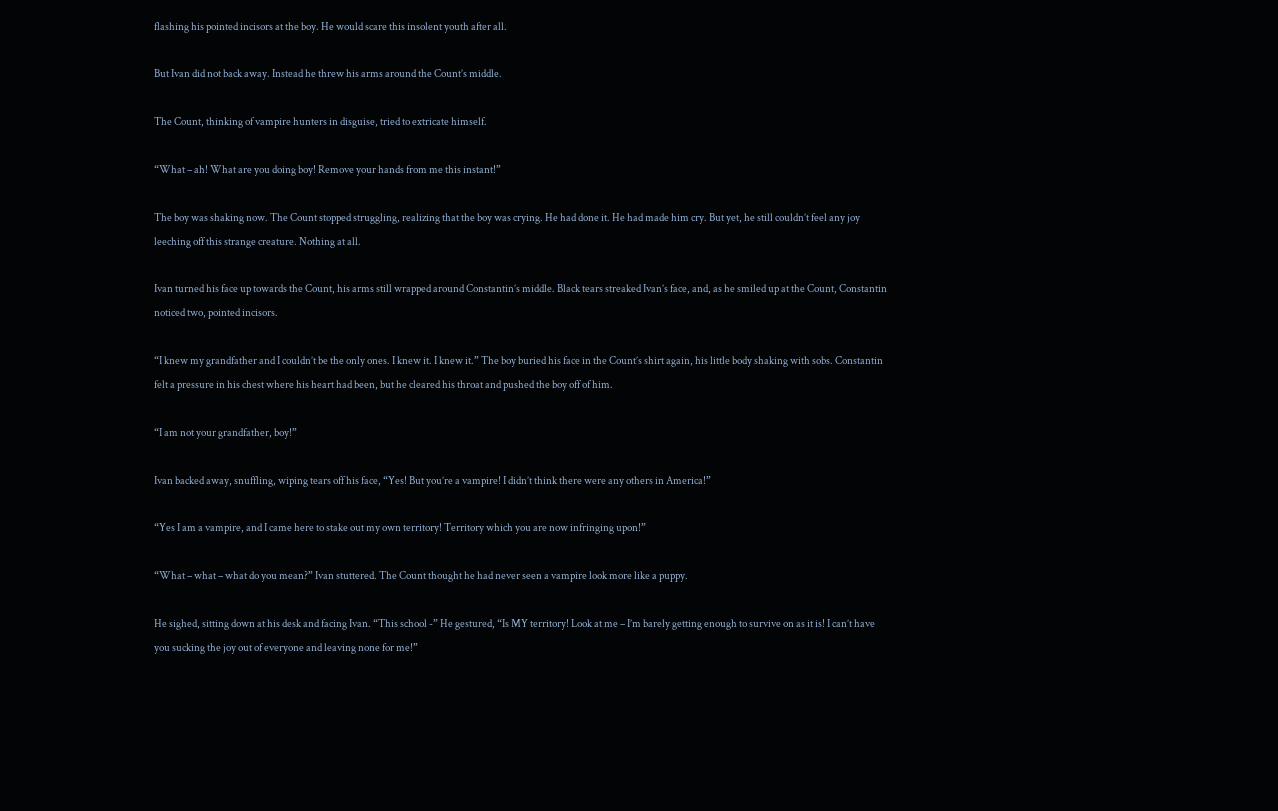flashing his pointed incisors at the boy. He would scare this insolent youth after all.

But Ivan did not back away. Instead he threw his arms around the Count’s middle.

The Count, thinking of vampire hunters in disguise, tried to extricate himself.

“What – ah! What are you doing boy! Remove your hands from me this instant!”

The boy was shaking now. The Count stopped struggling, realizing that the boy was crying. He had done it. He had made him cry. But yet, he still couldn’t feel any joy leeching off this strange creature. Nothing at all.

Ivan turned his face up towards the Count, his arms still wrapped around Constantin’s middle. Black tears streaked Ivan’s face, and, as he smiled up at the Count, Constantin noticed two, pointed incisors.

“I knew my grandfather and I couldn’t be the only ones. I knew it. I knew it.” The boy buried his face in the Count’s shirt again, his little body shaking with sobs. Constantin felt a pressure in his chest where his heart had been, but he cleared his throat and pushed the boy off of him.

“I am not your grandfather, boy!”

Ivan backed away, snuffling, wiping tears off his face, “Yes! But you’re a vampire! I didn’t think there were any others in America!”

“Yes I am a vampire, and I came here to stake out my own territory! Territory which you are now infringing upon!”

“What – what – what do you mean?” Ivan stuttered. The Count thought he had never seen a vampire look more like a puppy.

He sighed, sitting down at his desk and facing Ivan. “This school -” He gestured, “Is MY territory! Look at me – I’m barely getting enough to survive on as it is! I can’t have you sucking the joy out of everyone and leaving none for me!”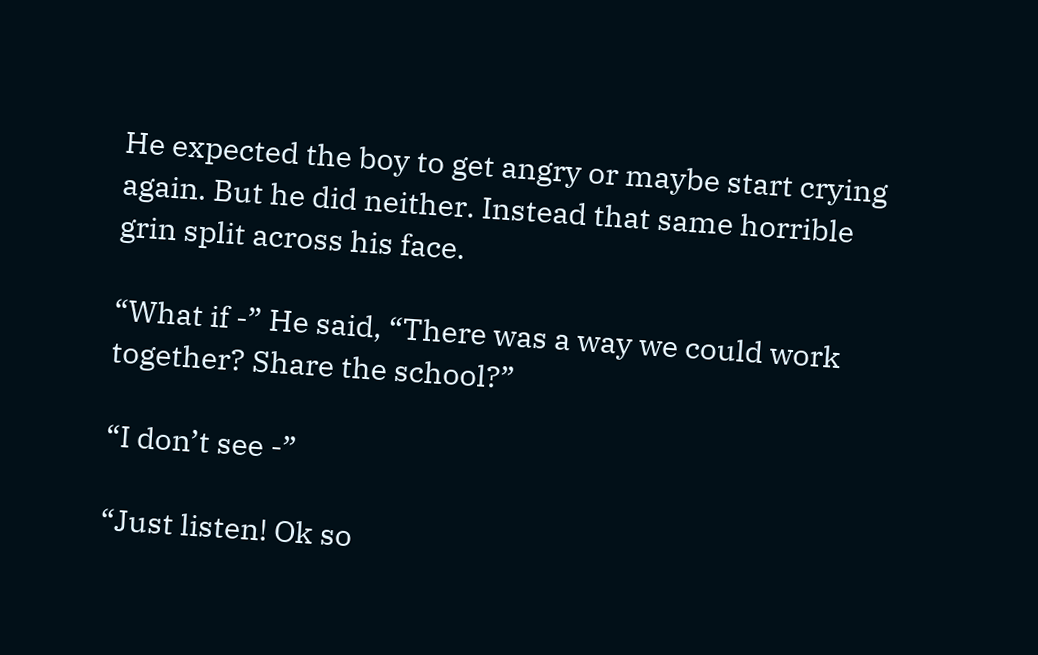He expected the boy to get angry or maybe start crying again. But he did neither. Instead that same horrible grin split across his face.

“What if -” He said, “There was a way we could work together? Share the school?”

“I don’t see -”

“Just listen! Ok so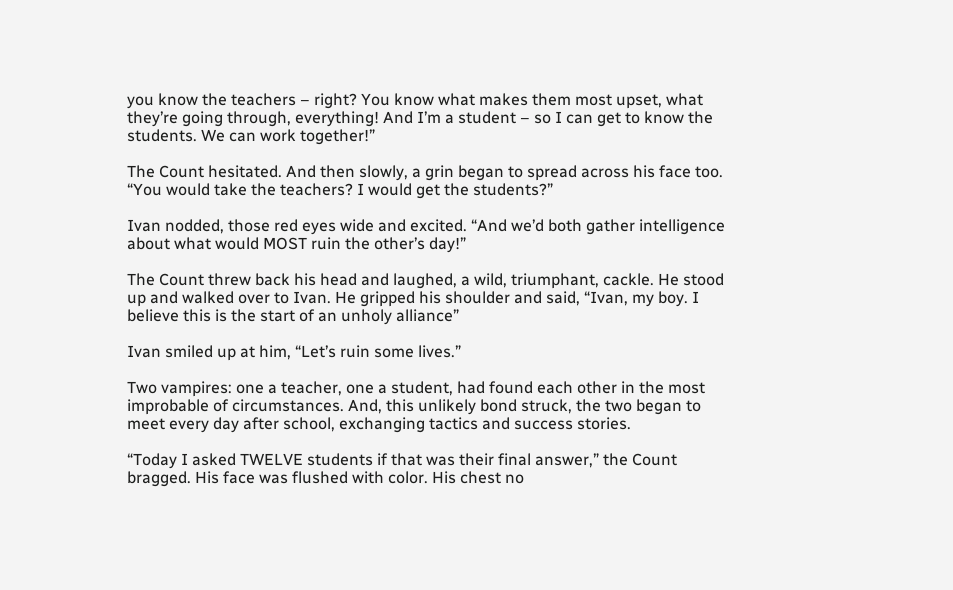you know the teachers – right? You know what makes them most upset, what they’re going through, everything! And I’m a student – so I can get to know the students. We can work together!”

The Count hesitated. And then slowly, a grin began to spread across his face too. “You would take the teachers? I would get the students?”

Ivan nodded, those red eyes wide and excited. “And we’d both gather intelligence about what would MOST ruin the other’s day!”

The Count threw back his head and laughed, a wild, triumphant, cackle. He stood up and walked over to Ivan. He gripped his shoulder and said, “Ivan, my boy. I believe this is the start of an unholy alliance”

Ivan smiled up at him, “Let’s ruin some lives.”

Two vampires: one a teacher, one a student, had found each other in the most improbable of circumstances. And, this unlikely bond struck, the two began to meet every day after school, exchanging tactics and success stories.

“Today I asked TWELVE students if that was their final answer,” the Count bragged. His face was flushed with color. His chest no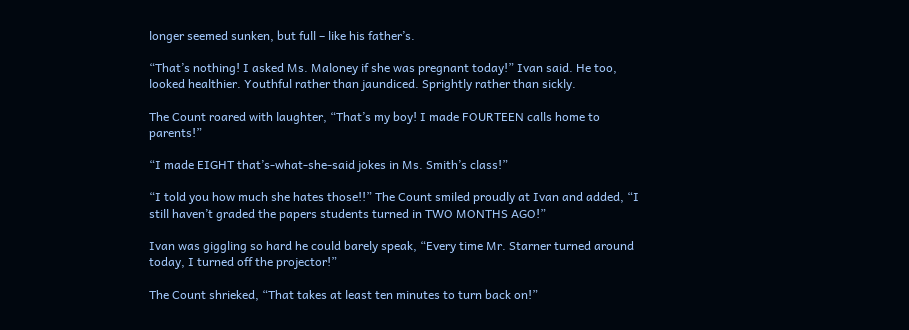longer seemed sunken, but full – like his father’s.

“That’s nothing! I asked Ms. Maloney if she was pregnant today!” Ivan said. He too, looked healthier. Youthful rather than jaundiced. Sprightly rather than sickly.

The Count roared with laughter, “That’s my boy! I made FOURTEEN calls home to parents!”

“I made EIGHT that’s-what-she-said jokes in Ms. Smith’s class!”

“I told you how much she hates those!!” The Count smiled proudly at Ivan and added, “I still haven’t graded the papers students turned in TWO MONTHS AGO!”

Ivan was giggling so hard he could barely speak, “Every time Mr. Starner turned around today, I turned off the projector!”

The Count shrieked, “That takes at least ten minutes to turn back on!”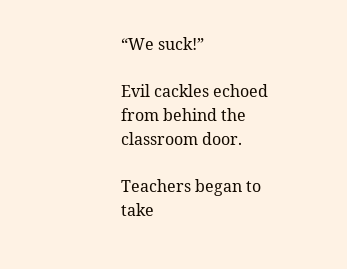“We suck!”

Evil cackles echoed from behind the classroom door.

Teachers began to take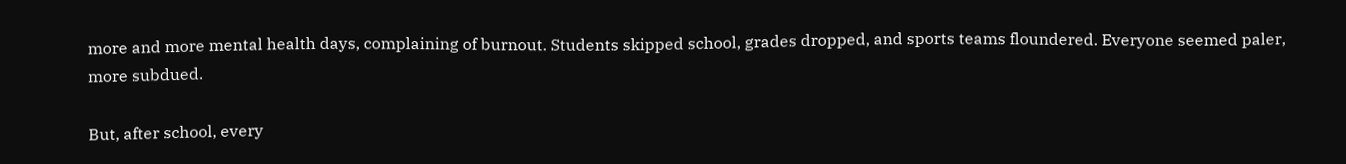more and more mental health days, complaining of burnout. Students skipped school, grades dropped, and sports teams floundered. Everyone seemed paler, more subdued.

But, after school, every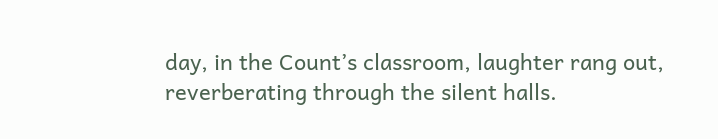day, in the Count’s classroom, laughter rang out, reverberating through the silent halls.